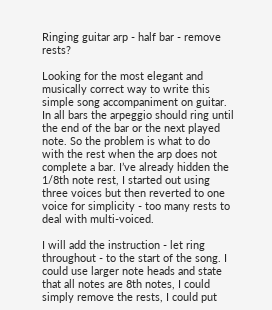Ringing guitar arp - half bar - remove rests?

Looking for the most elegant and musically correct way to write this simple song accompaniment on guitar. In all bars the arpeggio should ring until the end of the bar or the next played note. So the problem is what to do with the rest when the arp does not complete a bar. I’ve already hidden the 1/8th note rest, I started out using three voices but then reverted to one voice for simplicity - too many rests to deal with multi-voiced.

I will add the instruction - let ring throughout - to the start of the song. I could use larger note heads and state that all notes are 8th notes, I could simply remove the rests, I could put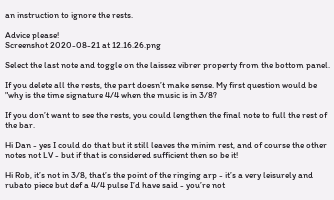an instruction to ignore the rests.

Advice please!
Screenshot 2020-08-21 at 12.16.26.png

Select the last note and toggle on the laissez vibrer property from the bottom panel.

If you delete all the rests, the part doesn’t make sense. My first question would be "why is the time signature 4/4 when the music is in 3/8?

If you don’t want to see the rests, you could lengthen the final note to full the rest of the bar.

Hi Dan - yes I could do that but it still leaves the minim rest, and of course the other notes not LV - but if that is considered sufficient then so be it!

Hi Rob, it’s not in 3/8, that’s the point of the ringing arp - it’s a very leisurely and rubato piece but def a 4/4 pulse I’d have said - you’re not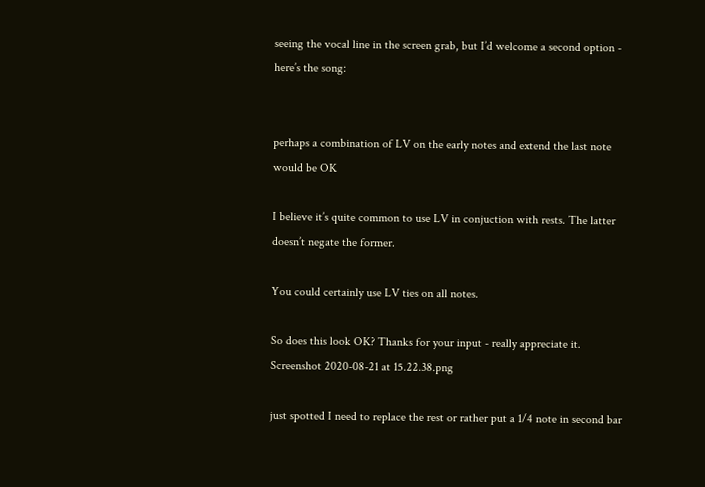seeing the vocal line in the screen grab, but I’d welcome a second option - here’s the song:


perhaps a combination of LV on the early notes and extend the last note would be OK

I believe it’s quite common to use LV in conjuction with rests. The latter doesn’t negate the former.

You could certainly use LV ties on all notes.

So does this look OK? Thanks for your input - really appreciate it.
Screenshot 2020-08-21 at 15.22.38.png

just spotted I need to replace the rest or rather put a 1/4 note in second bar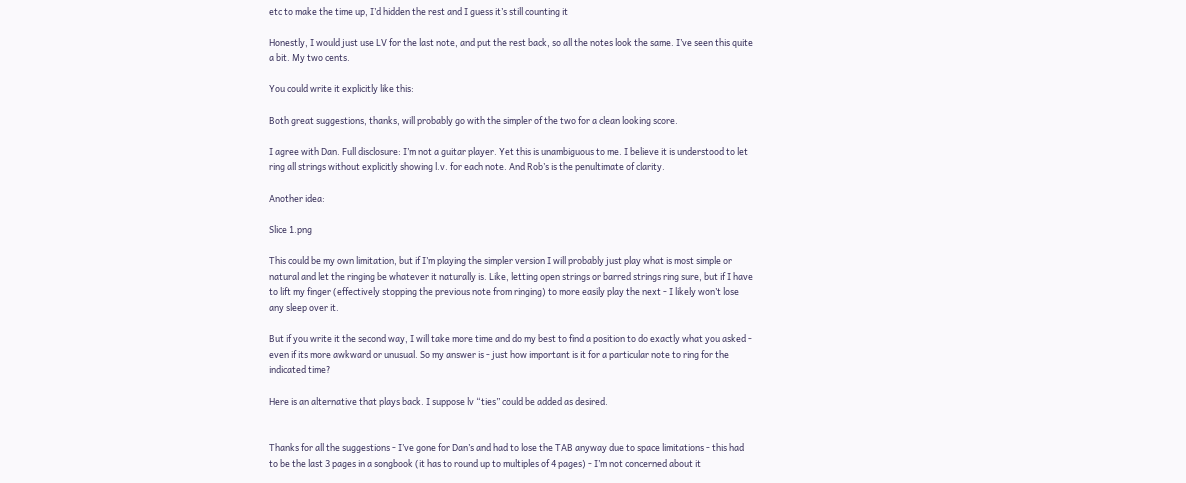etc to make the time up, I’d hidden the rest and I guess it’s still counting it

Honestly, I would just use LV for the last note, and put the rest back, so all the notes look the same. I’ve seen this quite a bit. My two cents.

You could write it explicitly like this:

Both great suggestions, thanks, will probably go with the simpler of the two for a clean looking score.

I agree with Dan. Full disclosure: I’m not a guitar player. Yet this is unambiguous to me. I believe it is understood to let ring all strings without explicitly showing l.v. for each note. And Rob’s is the penultimate of clarity.

Another idea:

Slice 1.png

This could be my own limitation, but if I’m playing the simpler version I will probably just play what is most simple or natural and let the ringing be whatever it naturally is. Like, letting open strings or barred strings ring sure, but if I have to lift my finger (effectively stopping the previous note from ringing) to more easily play the next - I likely won’t lose any sleep over it.

But if you write it the second way, I will take more time and do my best to find a position to do exactly what you asked - even if its more awkward or unusual. So my answer is - just how important is it for a particular note to ring for the indicated time?

Here is an alternative that plays back. I suppose lv “ties” could be added as desired.


Thanks for all the suggestions - I’ve gone for Dan’s and had to lose the TAB anyway due to space limitations - this had to be the last 3 pages in a songbook (it has to round up to multiples of 4 pages) - I’m not concerned about it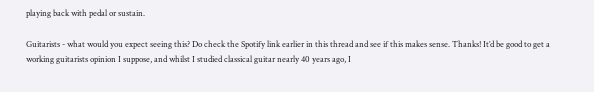playing back with pedal or sustain.

Guitarists - what would you expect seeing this? Do check the Spotify link earlier in this thread and see if this makes sense. Thanks! It’d be good to get a working guitarists opinion I suppose, and whilst I studied classical guitar nearly 40 years ago, I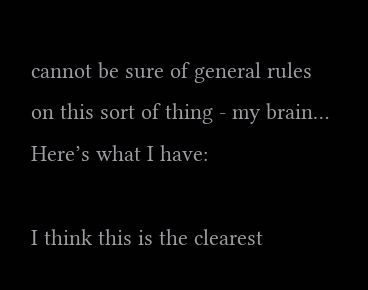cannot be sure of general rules on this sort of thing - my brain…
Here’s what I have:

I think this is the clearest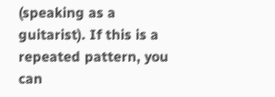(speaking as a guitarist). If this is a repeated pattern, you can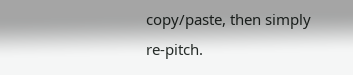copy/paste, then simply re-pitch.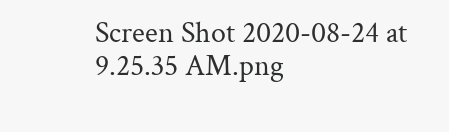Screen Shot 2020-08-24 at 9.25.35 AM.png